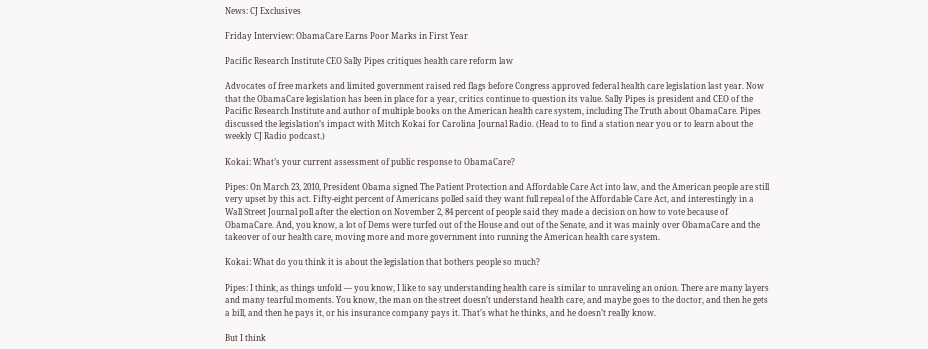News: CJ Exclusives

Friday Interview: ObamaCare Earns Poor Marks in First Year

Pacific Research Institute CEO Sally Pipes critiques health care reform law

Advocates of free markets and limited government raised red flags before Congress approved federal health care legislation last year. Now that the ObamaCare legislation has been in place for a year, critics continue to question its value. Sally Pipes is president and CEO of the Pacific Research Institute and author of multiple books on the American health care system, including The Truth about ObamaCare. Pipes discussed the legislation’s impact with Mitch Kokai for Carolina Journal Radio. (Head to to find a station near you or to learn about the weekly CJ Radio podcast.)

Kokai: What’s your current assessment of public response to ObamaCare?

Pipes: On March 23, 2010, President Obama signed The Patient Protection and Affordable Care Act into law, and the American people are still very upset by this act. Fifty-eight percent of Americans polled said they want full repeal of the Affordable Care Act, and interestingly in a Wall Street Journal poll after the election on November 2, 84 percent of people said they made a decision on how to vote because of ObamaCare. And, you know, a lot of Dems were turfed out of the House and out of the Senate, and it was mainly over ObamaCare and the takeover of our health care, moving more and more government into running the American health care system.

Kokai: What do you think it is about the legislation that bothers people so much?

Pipes: I think, as things unfold — you know, I like to say understanding health care is similar to unraveling an onion. There are many layers and many tearful moments. You know, the man on the street doesn’t understand health care, and maybe goes to the doctor, and then he gets a bill, and then he pays it, or his insurance company pays it. That’s what he thinks, and he doesn’t really know.

But I think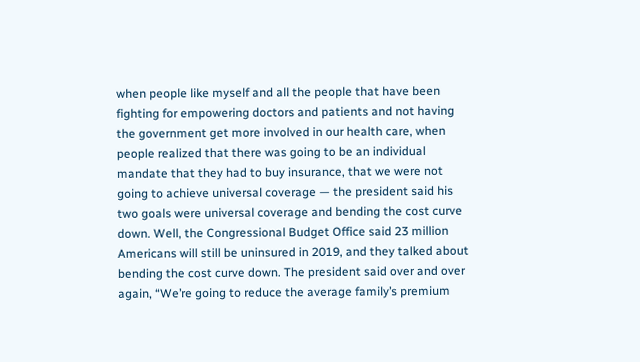when people like myself and all the people that have been fighting for empowering doctors and patients and not having the government get more involved in our health care, when people realized that there was going to be an individual mandate that they had to buy insurance, that we were not going to achieve universal coverage — the president said his two goals were universal coverage and bending the cost curve down. Well, the Congressional Budget Office said 23 million Americans will still be uninsured in 2019, and they talked about bending the cost curve down. The president said over and over again, “We’re going to reduce the average family’s premium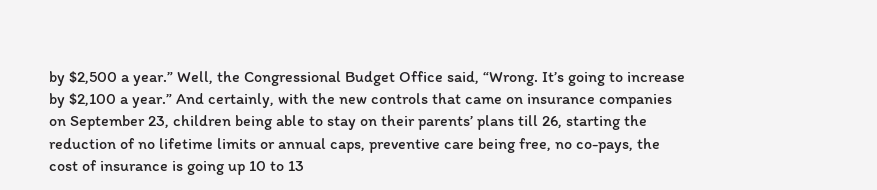by $2,500 a year.” Well, the Congressional Budget Office said, “Wrong. It’s going to increase by $2,100 a year.” And certainly, with the new controls that came on insurance companies on September 23, children being able to stay on their parents’ plans till 26, starting the reduction of no lifetime limits or annual caps, preventive care being free, no co-pays, the cost of insurance is going up 10 to 13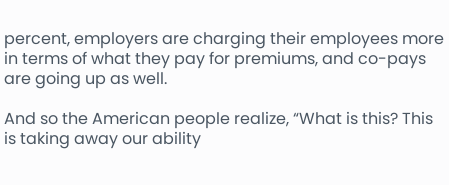percent, employers are charging their employees more in terms of what they pay for premiums, and co-pays are going up as well.

And so the American people realize, “What is this? This is taking away our ability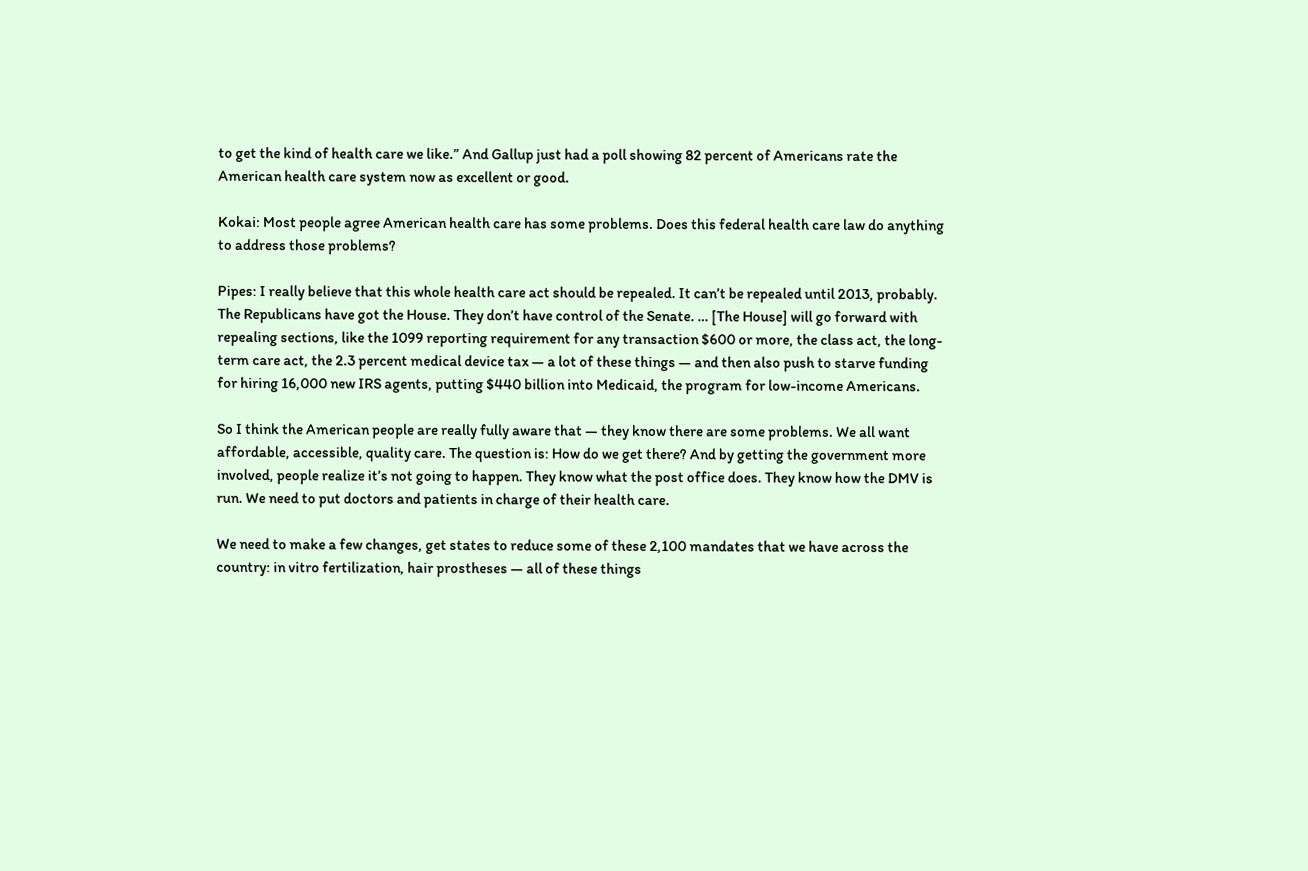to get the kind of health care we like.” And Gallup just had a poll showing 82 percent of Americans rate the American health care system now as excellent or good.

Kokai: Most people agree American health care has some problems. Does this federal health care law do anything to address those problems?

Pipes: I really believe that this whole health care act should be repealed. It can’t be repealed until 2013, probably. The Republicans have got the House. They don’t have control of the Senate. … [The House] will go forward with repealing sections, like the 1099 reporting requirement for any transaction $600 or more, the class act, the long-term care act, the 2.3 percent medical device tax — a lot of these things — and then also push to starve funding for hiring 16,000 new IRS agents, putting $440 billion into Medicaid, the program for low-income Americans.

So I think the American people are really fully aware that — they know there are some problems. We all want affordable, accessible, quality care. The question is: How do we get there? And by getting the government more involved, people realize it’s not going to happen. They know what the post office does. They know how the DMV is run. We need to put doctors and patients in charge of their health care.

We need to make a few changes, get states to reduce some of these 2,100 mandates that we have across the country: in vitro fertilization, hair prostheses — all of these things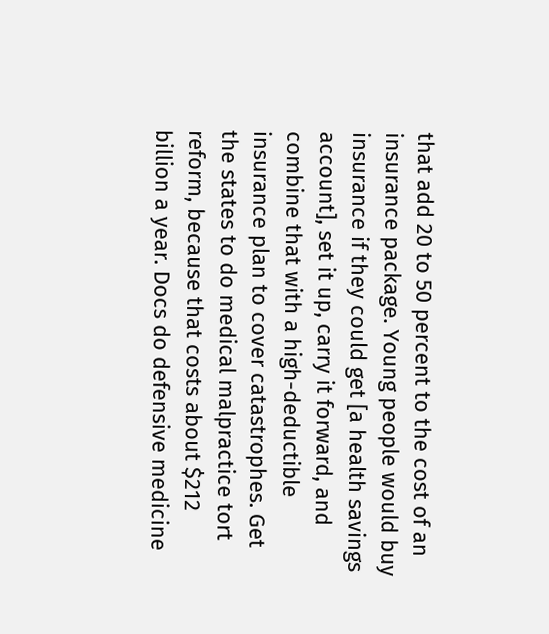that add 20 to 50 percent to the cost of an insurance package. Young people would buy insurance if they could get [a health savings account], set it up, carry it forward, and combine that with a high-deductible insurance plan to cover catastrophes. Get the states to do medical malpractice tort reform, because that costs about $212 billion a year. Docs do defensive medicine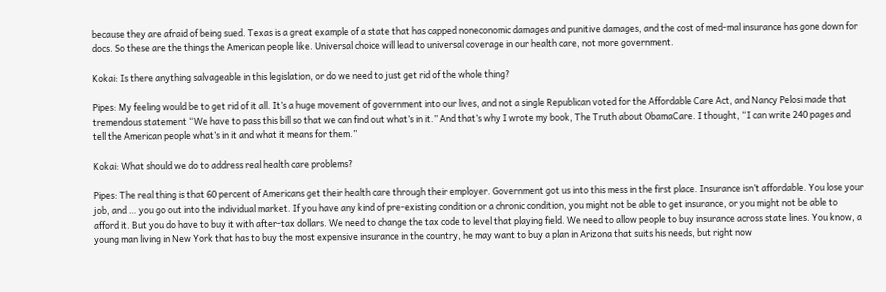because they are afraid of being sued. Texas is a great example of a state that has capped noneconomic damages and punitive damages, and the cost of med-mal insurance has gone down for docs. So these are the things the American people like. Universal choice will lead to universal coverage in our health care, not more government.

Kokai: Is there anything salvageable in this legislation, or do we need to just get rid of the whole thing?

Pipes: My feeling would be to get rid of it all. It’s a huge movement of government into our lives, and not a single Republican voted for the Affordable Care Act, and Nancy Pelosi made that tremendous statement “We have to pass this bill so that we can find out what’s in it.” And that’s why I wrote my book, The Truth about ObamaCare. I thought, “I can write 240 pages and tell the American people what’s in it and what it means for them.”

Kokai: What should we do to address real health care problems?

Pipes: The real thing is that 60 percent of Americans get their health care through their employer. Government got us into this mess in the first place. Insurance isn’t affordable. You lose your job, and … you go out into the individual market. If you have any kind of pre-existing condition or a chronic condition, you might not be able to get insurance, or you might not be able to afford it. But you do have to buy it with after-tax dollars. We need to change the tax code to level that playing field. We need to allow people to buy insurance across state lines. You know, a young man living in New York that has to buy the most expensive insurance in the country, he may want to buy a plan in Arizona that suits his needs, but right now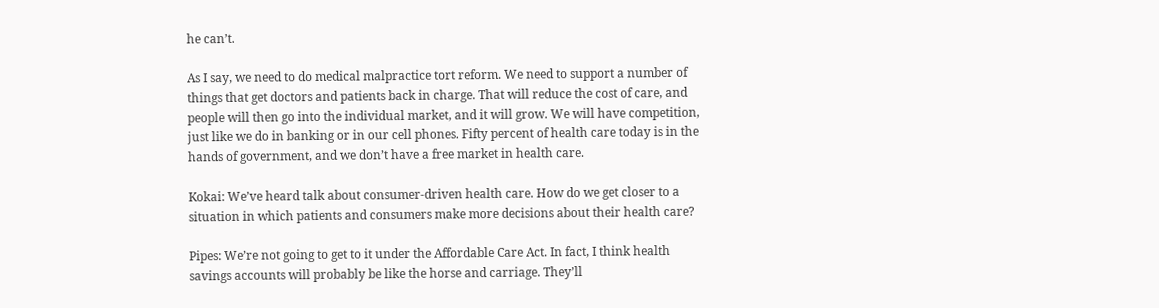he can’t.

As I say, we need to do medical malpractice tort reform. We need to support a number of things that get doctors and patients back in charge. That will reduce the cost of care, and people will then go into the individual market, and it will grow. We will have competition, just like we do in banking or in our cell phones. Fifty percent of health care today is in the hands of government, and we don’t have a free market in health care.

Kokai: We’ve heard talk about consumer-driven health care. How do we get closer to a situation in which patients and consumers make more decisions about their health care?

Pipes: We’re not going to get to it under the Affordable Care Act. In fact, I think health savings accounts will probably be like the horse and carriage. They’ll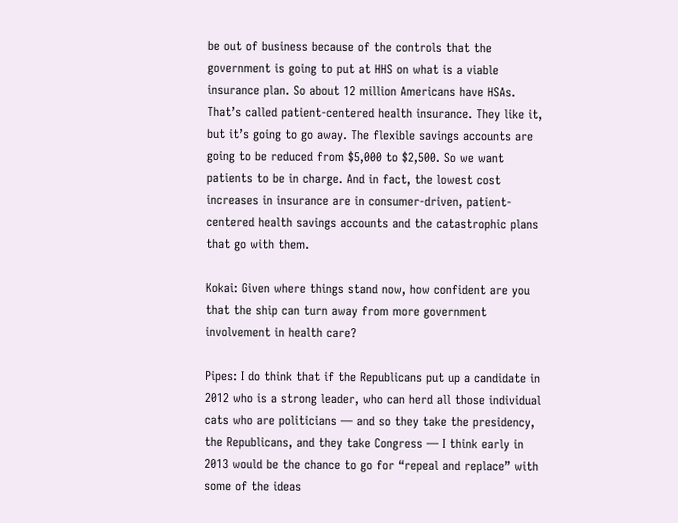be out of business because of the controls that the government is going to put at HHS on what is a viable insurance plan. So about 12 million Americans have HSAs. That’s called patient-centered health insurance. They like it, but it’s going to go away. The flexible savings accounts are going to be reduced from $5,000 to $2,500. So we want patients to be in charge. And in fact, the lowest cost increases in insurance are in consumer-driven, patient-centered health savings accounts and the catastrophic plans that go with them.

Kokai: Given where things stand now, how confident are you that the ship can turn away from more government involvement in health care?

Pipes: I do think that if the Republicans put up a candidate in 2012 who is a strong leader, who can herd all those individual cats who are politicians — and so they take the presidency, the Republicans, and they take Congress — I think early in 2013 would be the chance to go for “repeal and replace” with some of the ideas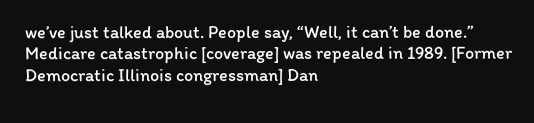we’ve just talked about. People say, “Well, it can’t be done.” Medicare catastrophic [coverage] was repealed in 1989. [Former Democratic Illinois congressman] Dan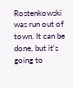Rostenkowski was run out of town. It can be done, but it’s going to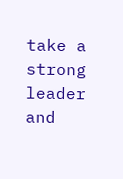take a strong leader and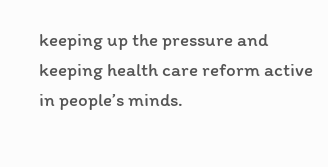keeping up the pressure and keeping health care reform active in people’s minds.